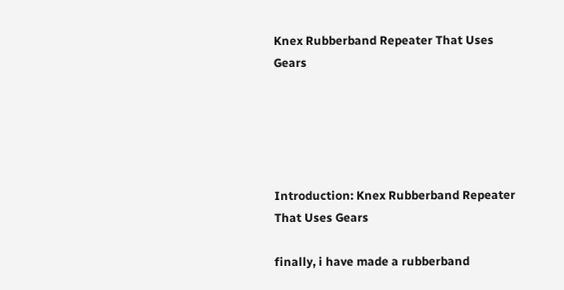Knex Rubberband Repeater That Uses Gears





Introduction: Knex Rubberband Repeater That Uses Gears

finally, i have made a rubberband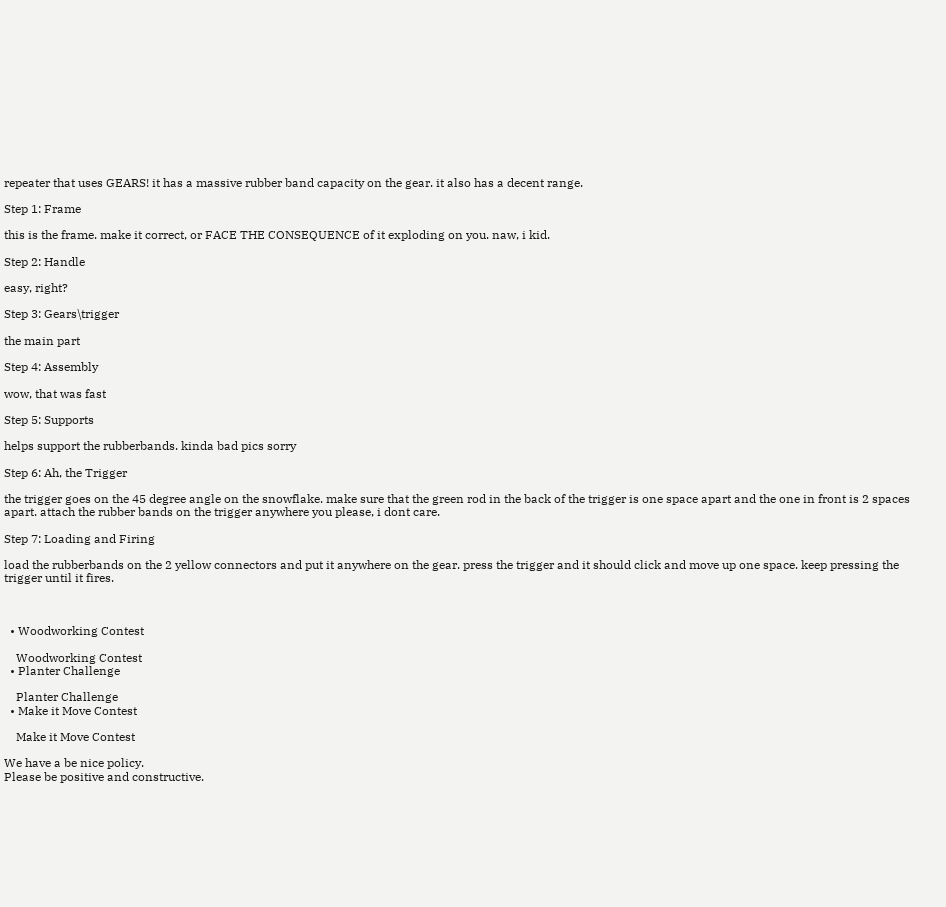repeater that uses GEARS! it has a massive rubber band capacity on the gear. it also has a decent range.

Step 1: Frame

this is the frame. make it correct, or FACE THE CONSEQUENCE of it exploding on you. naw, i kid.

Step 2: Handle

easy, right?

Step 3: Gears\trigger

the main part

Step 4: Assembly

wow, that was fast

Step 5: Supports

helps support the rubberbands. kinda bad pics sorry

Step 6: Ah, the Trigger

the trigger goes on the 45 degree angle on the snowflake. make sure that the green rod in the back of the trigger is one space apart and the one in front is 2 spaces apart. attach the rubber bands on the trigger anywhere you please, i dont care.

Step 7: Loading and Firing

load the rubberbands on the 2 yellow connectors and put it anywhere on the gear. press the trigger and it should click and move up one space. keep pressing the trigger until it fires.



  • Woodworking Contest

    Woodworking Contest
  • Planter Challenge

    Planter Challenge
  • Make it Move Contest

    Make it Move Contest

We have a be nice policy.
Please be positive and constructive.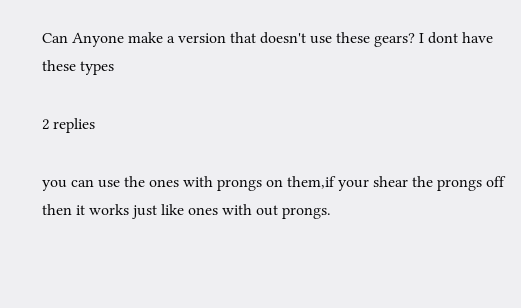Can Anyone make a version that doesn't use these gears? I dont have these types

2 replies

you can use the ones with prongs on them,if your shear the prongs off then it works just like ones with out prongs.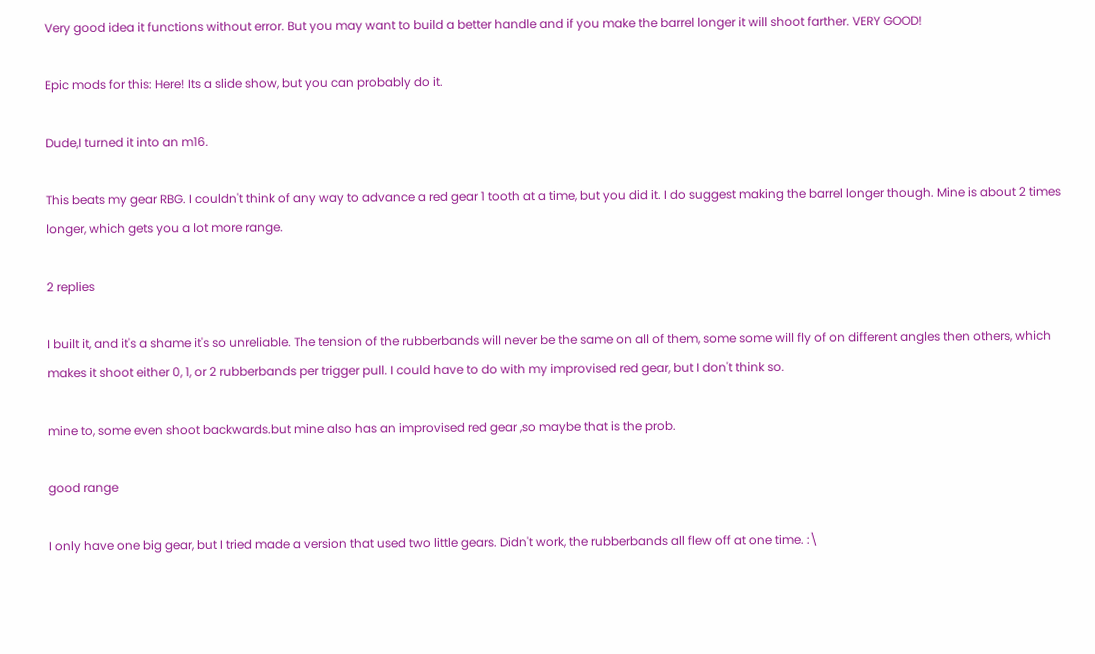Very good idea it functions without error. But you may want to build a better handle and if you make the barrel longer it will shoot farther. VERY GOOD!

Epic mods for this: Here! Its a slide show, but you can probably do it.

Dude,I turned it into an m16.

This beats my gear RBG. I couldn't think of any way to advance a red gear 1 tooth at a time, but you did it. I do suggest making the barrel longer though. Mine is about 2 times longer, which gets you a lot more range.

2 replies

I built it, and it's a shame it's so unreliable. The tension of the rubberbands will never be the same on all of them, some some will fly of on different angles then others, which makes it shoot either 0, 1, or 2 rubberbands per trigger pull. I could have to do with my improvised red gear, but I don't think so.

mine to, some even shoot backwards.but mine also has an improvised red gear ,so maybe that is the prob.

good range

I only have one big gear, but I tried made a version that used two little gears. Didn't work, the rubberbands all flew off at one time. :\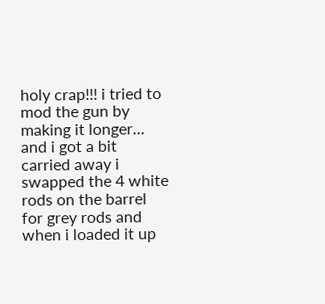holy crap!!! i tried to mod the gun by making it longer... and i got a bit carried away i swapped the 4 white rods on the barrel for grey rods and when i loaded it up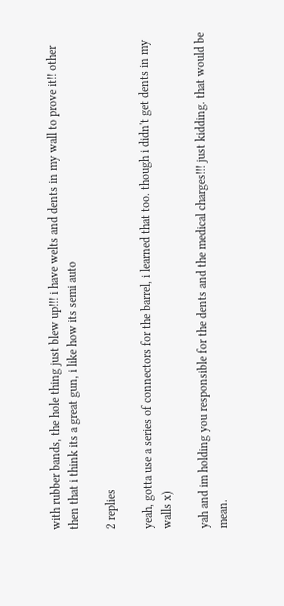with rubber bands, the hole thing just blew up!!! i have welts and dents in my wall to prove it!! other then that i think its a great gun, i like how its semi auto

2 replies

yeah, gotta use a series of connectors for the barrel, i learned that too. though i didn't get dents in my walls x)

yah and im holding you responsible for the dents and the medical charges!!! just kidding. that would be mean.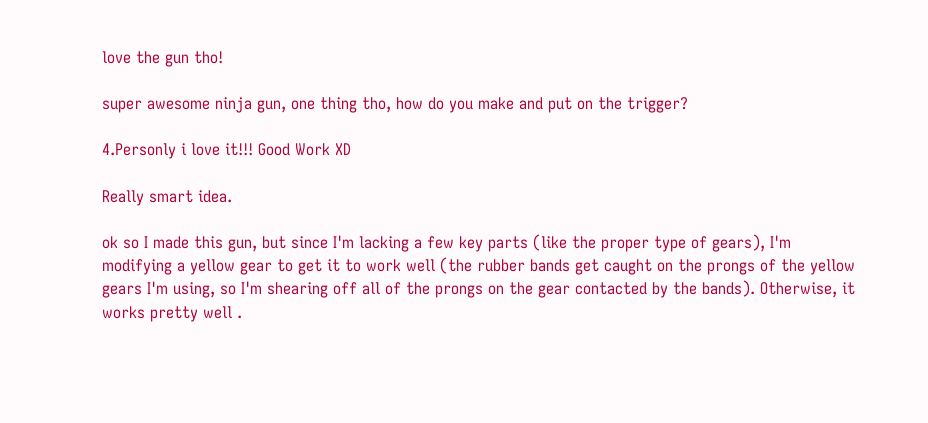love the gun tho!

super awesome ninja gun, one thing tho, how do you make and put on the trigger?

4.Personly i love it!!! Good Work XD

Really smart idea.

ok so I made this gun, but since I'm lacking a few key parts (like the proper type of gears), I'm modifying a yellow gear to get it to work well (the rubber bands get caught on the prongs of the yellow gears I'm using, so I'm shearing off all of the prongs on the gear contacted by the bands). Otherwise, it works pretty well .